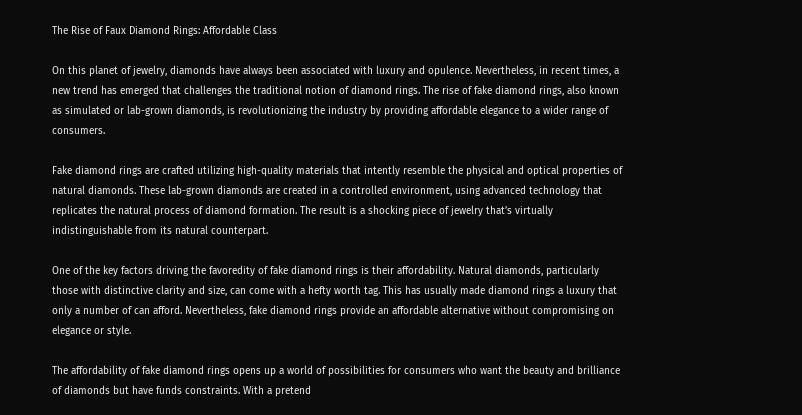The Rise of Faux Diamond Rings: Affordable Class

On this planet of jewelry, diamonds have always been associated with luxury and opulence. Nevertheless, in recent times, a new trend has emerged that challenges the traditional notion of diamond rings. The rise of fake diamond rings, also known as simulated or lab-grown diamonds, is revolutionizing the industry by providing affordable elegance to a wider range of consumers.

Fake diamond rings are crafted utilizing high-quality materials that intently resemble the physical and optical properties of natural diamonds. These lab-grown diamonds are created in a controlled environment, using advanced technology that replicates the natural process of diamond formation. The result is a shocking piece of jewelry that’s virtually indistinguishable from its natural counterpart.

One of the key factors driving the favoredity of fake diamond rings is their affordability. Natural diamonds, particularly those with distinctive clarity and size, can come with a hefty worth tag. This has usually made diamond rings a luxury that only a number of can afford. Nevertheless, fake diamond rings provide an affordable alternative without compromising on elegance or style.

The affordability of fake diamond rings opens up a world of possibilities for consumers who want the beauty and brilliance of diamonds but have funds constraints. With a pretend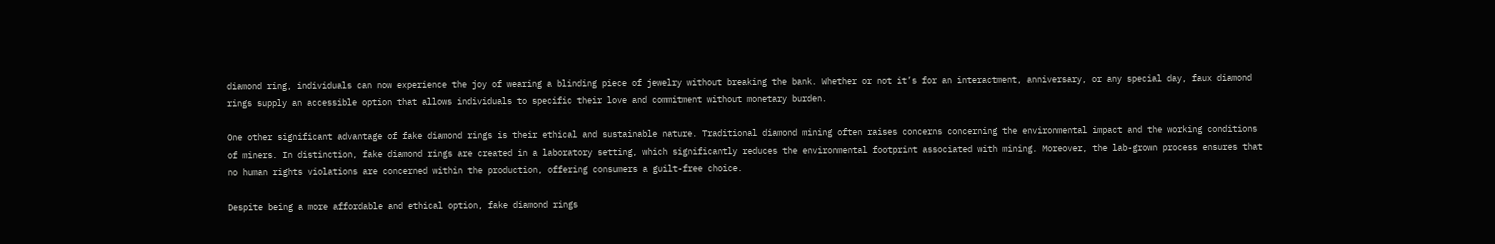diamond ring, individuals can now experience the joy of wearing a blinding piece of jewelry without breaking the bank. Whether or not it’s for an interactment, anniversary, or any special day, faux diamond rings supply an accessible option that allows individuals to specific their love and commitment without monetary burden.

One other significant advantage of fake diamond rings is their ethical and sustainable nature. Traditional diamond mining often raises concerns concerning the environmental impact and the working conditions of miners. In distinction, fake diamond rings are created in a laboratory setting, which significantly reduces the environmental footprint associated with mining. Moreover, the lab-grown process ensures that no human rights violations are concerned within the production, offering consumers a guilt-free choice.

Despite being a more affordable and ethical option, fake diamond rings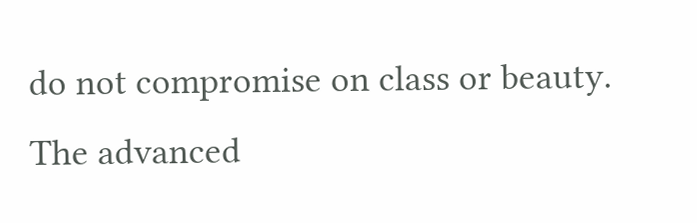do not compromise on class or beauty. The advanced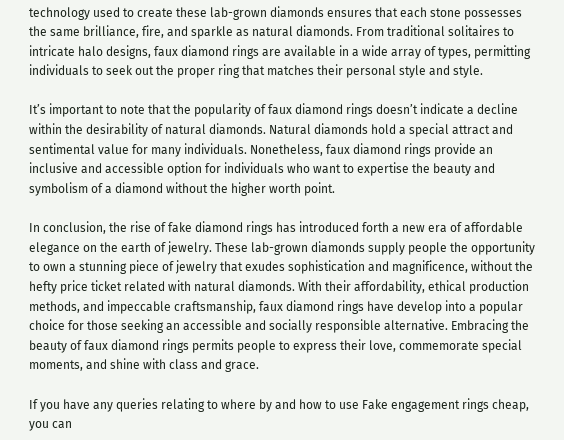technology used to create these lab-grown diamonds ensures that each stone possesses the same brilliance, fire, and sparkle as natural diamonds. From traditional solitaires to intricate halo designs, faux diamond rings are available in a wide array of types, permitting individuals to seek out the proper ring that matches their personal style and style.

It’s important to note that the popularity of faux diamond rings doesn’t indicate a decline within the desirability of natural diamonds. Natural diamonds hold a special attract and sentimental value for many individuals. Nonetheless, faux diamond rings provide an inclusive and accessible option for individuals who want to expertise the beauty and symbolism of a diamond without the higher worth point.

In conclusion, the rise of fake diamond rings has introduced forth a new era of affordable elegance on the earth of jewelry. These lab-grown diamonds supply people the opportunity to own a stunning piece of jewelry that exudes sophistication and magnificence, without the hefty price ticket related with natural diamonds. With their affordability, ethical production methods, and impeccable craftsmanship, faux diamond rings have develop into a popular choice for those seeking an accessible and socially responsible alternative. Embracing the beauty of faux diamond rings permits people to express their love, commemorate special moments, and shine with class and grace.

If you have any queries relating to where by and how to use Fake engagement rings cheap, you can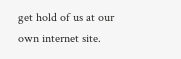get hold of us at our own internet site.